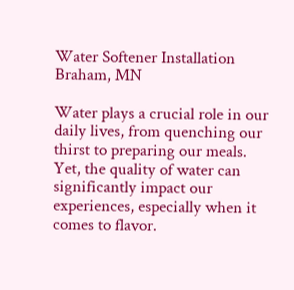Water Softener Installation Braham, MN

Water plays a crucial role in our daily lives, from quenching our thirst to preparing our meals. Yet, the quality of water can significantly impact our experiences, especially when it comes to flavor.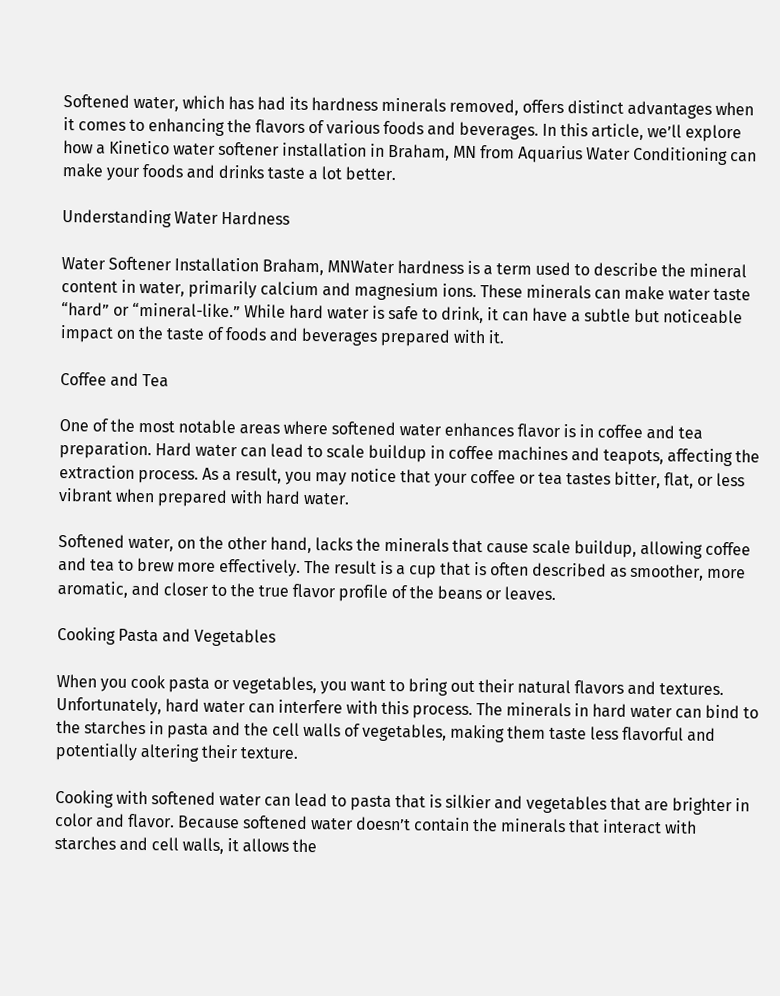Softened water, which has had its hardness minerals removed, offers distinct advantages when it comes to enhancing the flavors of various foods and beverages. In this article, we’ll explore how a Kinetico water softener installation in Braham, MN from Aquarius Water Conditioning can make your foods and drinks taste a lot better.

Understanding Water Hardness

Water Softener Installation Braham, MNWater hardness is a term used to describe the mineral content in water, primarily calcium and magnesium ions. These minerals can make water taste “hard” or “mineral-like.” While hard water is safe to drink, it can have a subtle but noticeable impact on the taste of foods and beverages prepared with it.

Coffee and Tea

One of the most notable areas where softened water enhances flavor is in coffee and tea preparation. Hard water can lead to scale buildup in coffee machines and teapots, affecting the extraction process. As a result, you may notice that your coffee or tea tastes bitter, flat, or less vibrant when prepared with hard water.

Softened water, on the other hand, lacks the minerals that cause scale buildup, allowing coffee and tea to brew more effectively. The result is a cup that is often described as smoother, more aromatic, and closer to the true flavor profile of the beans or leaves.

Cooking Pasta and Vegetables

When you cook pasta or vegetables, you want to bring out their natural flavors and textures. Unfortunately, hard water can interfere with this process. The minerals in hard water can bind to the starches in pasta and the cell walls of vegetables, making them taste less flavorful and potentially altering their texture.

Cooking with softened water can lead to pasta that is silkier and vegetables that are brighter in color and flavor. Because softened water doesn’t contain the minerals that interact with starches and cell walls, it allows the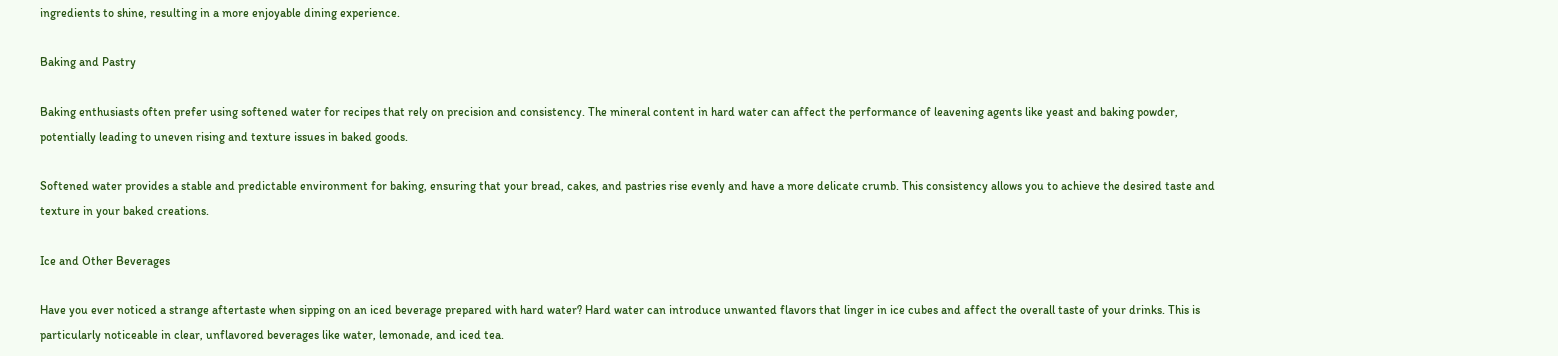ingredients to shine, resulting in a more enjoyable dining experience.

Baking and Pastry

Baking enthusiasts often prefer using softened water for recipes that rely on precision and consistency. The mineral content in hard water can affect the performance of leavening agents like yeast and baking powder, potentially leading to uneven rising and texture issues in baked goods.

Softened water provides a stable and predictable environment for baking, ensuring that your bread, cakes, and pastries rise evenly and have a more delicate crumb. This consistency allows you to achieve the desired taste and texture in your baked creations.

Ice and Other Beverages

Have you ever noticed a strange aftertaste when sipping on an iced beverage prepared with hard water? Hard water can introduce unwanted flavors that linger in ice cubes and affect the overall taste of your drinks. This is particularly noticeable in clear, unflavored beverages like water, lemonade, and iced tea.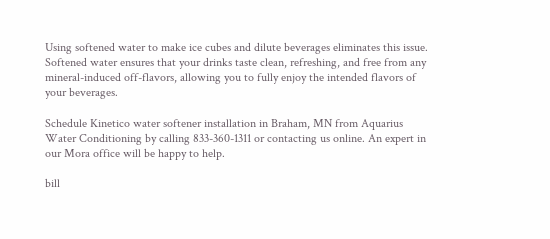Using softened water to make ice cubes and dilute beverages eliminates this issue. Softened water ensures that your drinks taste clean, refreshing, and free from any mineral-induced off-flavors, allowing you to fully enjoy the intended flavors of your beverages.

Schedule Kinetico water softener installation in Braham, MN from Aquarius Water Conditioning by calling 833-360-1311 or contacting us online. An expert in our Mora office will be happy to help.

bill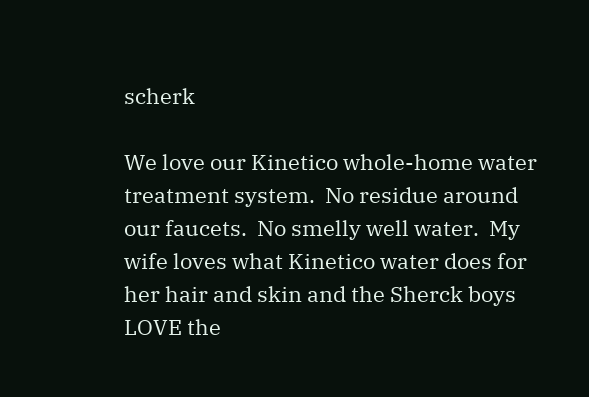scherk

We love our Kinetico whole-home water treatment system.  No residue around our faucets.  No smelly well water.  My wife loves what Kinetico water does for her hair and skin and the Sherck boys LOVE the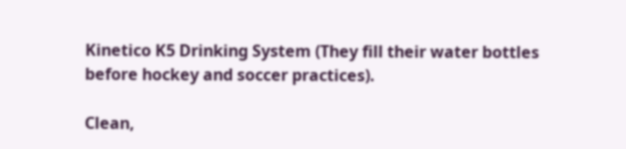Kinetico K5 Drinking System (They fill their water bottles before hockey and soccer practices).

Clean,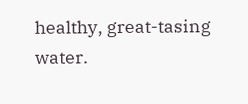healthy, great-tasing water.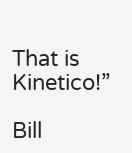That is Kinetico!”

Bill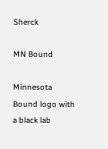Sherck

MN Bound

Minnesota Bound logo with a black lab